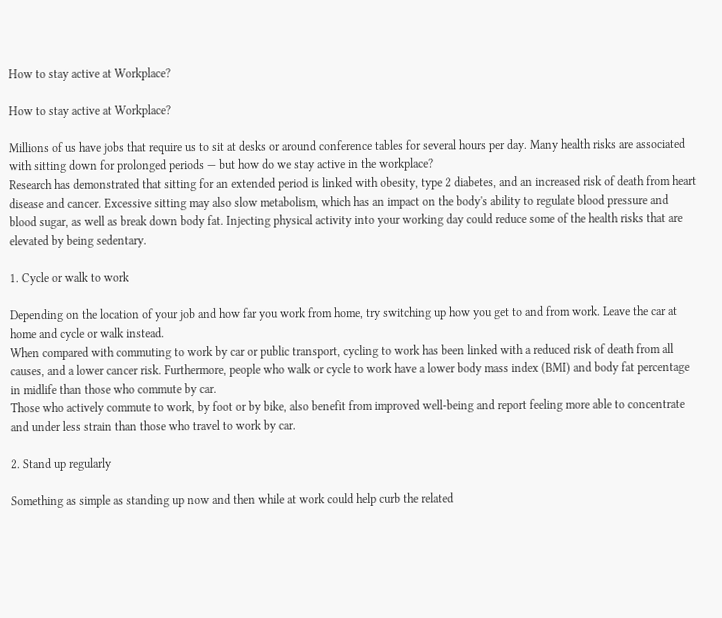How to stay active at Workplace?

How to stay active at Workplace?

Millions of us have jobs that require us to sit at desks or around conference tables for several hours per day. Many health risks are associated with sitting down for prolonged periods — but how do we stay active in the workplace?
Research has demonstrated that sitting for an extended period is linked with obesity, type 2 diabetes, and an increased risk of death from heart disease and cancer. Excessive sitting may also slow metabolism, which has an impact on the body's ability to regulate blood pressure and blood sugar, as well as break down body fat. Injecting physical activity into your working day could reduce some of the health risks that are elevated by being sedentary.

1. Cycle or walk to work

Depending on the location of your job and how far you work from home, try switching up how you get to and from work. Leave the car at home and cycle or walk instead.
When compared with commuting to work by car or public transport, cycling to work has been linked with a reduced risk of death from all causes, and a lower cancer risk. Furthermore, people who walk or cycle to work have a lower body mass index (BMI) and body fat percentage in midlife than those who commute by car.
Those who actively commute to work, by foot or by bike, also benefit from improved well-being and report feeling more able to concentrate and under less strain than those who travel to work by car.

2. Stand up regularly

Something as simple as standing up now and then while at work could help curb the related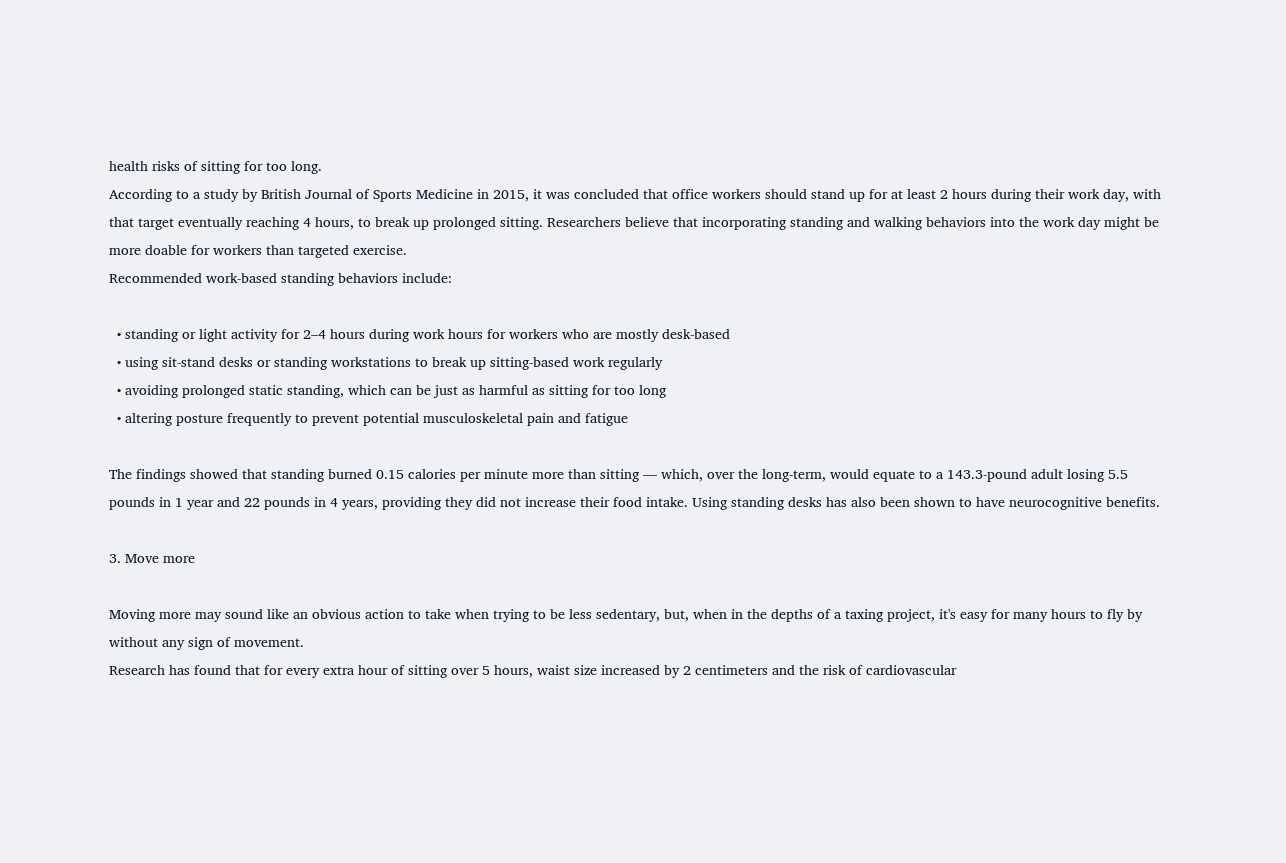health risks of sitting for too long.
According to a study by British Journal of Sports Medicine in 2015, it was concluded that office workers should stand up for at least 2 hours during their work day, with that target eventually reaching 4 hours, to break up prolonged sitting. Researchers believe that incorporating standing and walking behaviors into the work day might be more doable for workers than targeted exercise.
Recommended work-based standing behaviors include:

  • standing or light activity for 2–4 hours during work hours for workers who are mostly desk-based
  • using sit-stand desks or standing workstations to break up sitting-based work regularly
  • avoiding prolonged static standing, which can be just as harmful as sitting for too long
  • altering posture frequently to prevent potential musculoskeletal pain and fatigue

The findings showed that standing burned 0.15 calories per minute more than sitting — which, over the long-term, would equate to a 143.3-pound adult losing 5.5 pounds in 1 year and 22 pounds in 4 years, providing they did not increase their food intake. Using standing desks has also been shown to have neurocognitive benefits.

3. Move more

Moving more may sound like an obvious action to take when trying to be less sedentary, but, when in the depths of a taxing project, it's easy for many hours to fly by without any sign of movement.
Research has found that for every extra hour of sitting over 5 hours, waist size increased by 2 centimeters and the risk of cardiovascular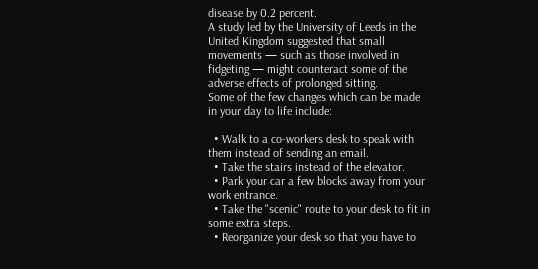disease by 0.2 percent.
A study led by the University of Leeds in the United Kingdom suggested that small movements — such as those involved in fidgeting — might counteract some of the adverse effects of prolonged sitting.
Some of the few changes which can be made in your day to life include:

  • Walk to a co-workers desk to speak with them instead of sending an email.
  • Take the stairs instead of the elevator.
  • Park your car a few blocks away from your work entrance.
  • Take the "scenic" route to your desk to fit in some extra steps.
  • Reorganize your desk so that you have to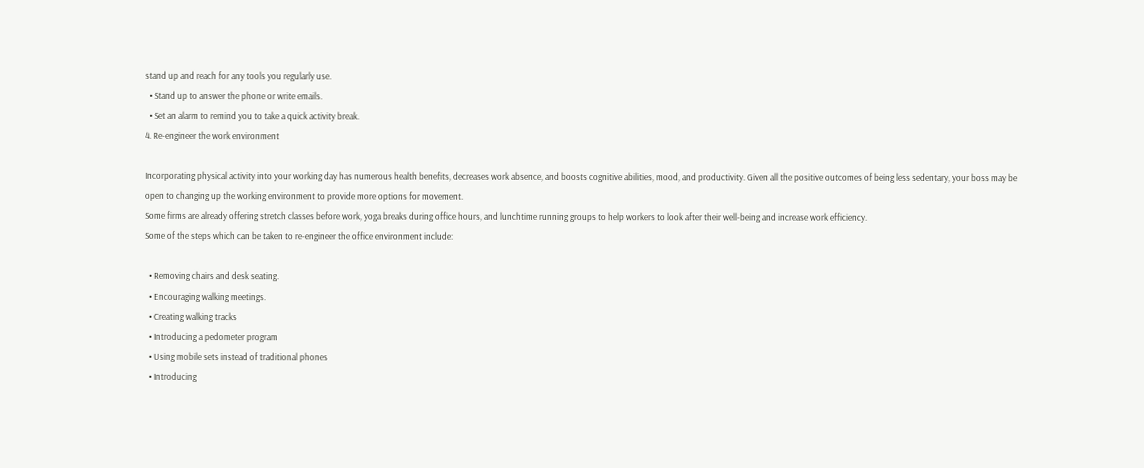stand up and reach for any tools you regularly use.
  • Stand up to answer the phone or write emails.
  • Set an alarm to remind you to take a quick activity break.
4. Re-engineer the work environment

Incorporating physical activity into your working day has numerous health benefits, decreases work absence, and boosts cognitive abilities, mood, and productivity. Given all the positive outcomes of being less sedentary, your boss may be open to changing up the working environment to provide more options for movement.
Some firms are already offering stretch classes before work, yoga breaks during office hours, and lunchtime running groups to help workers to look after their well-being and increase work efficiency.
Some of the steps which can be taken to re-engineer the office environment include:

  • Removing chairs and desk seating.
  • Encouraging walking meetings.
  • Creating walking tracks
  • Introducing a pedometer program
  • Using mobile sets instead of traditional phones
  • Introducing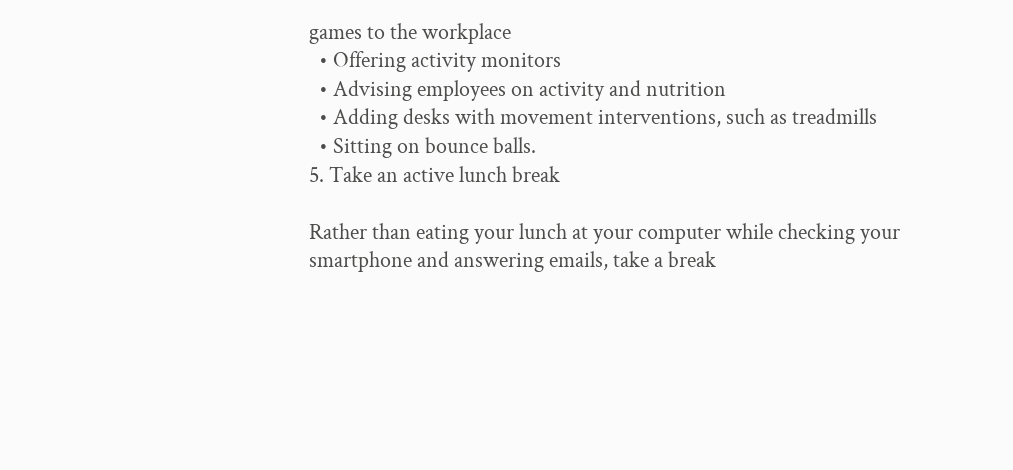games to the workplace
  • Offering activity monitors
  • Advising employees on activity and nutrition
  • Adding desks with movement interventions, such as treadmills
  • Sitting on bounce balls.
5. Take an active lunch break

Rather than eating your lunch at your computer while checking your smartphone and answering emails, take a break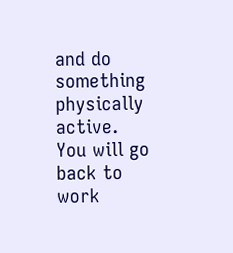and do something physically active. You will go back to work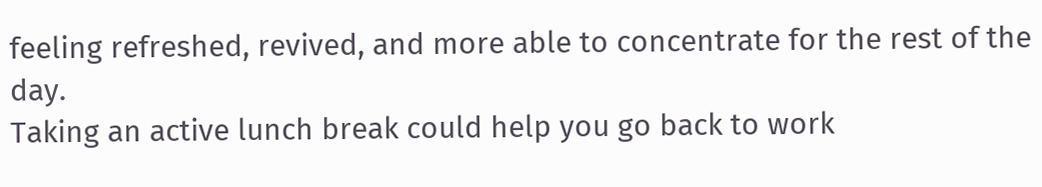feeling refreshed, revived, and more able to concentrate for the rest of the day.
Taking an active lunch break could help you go back to work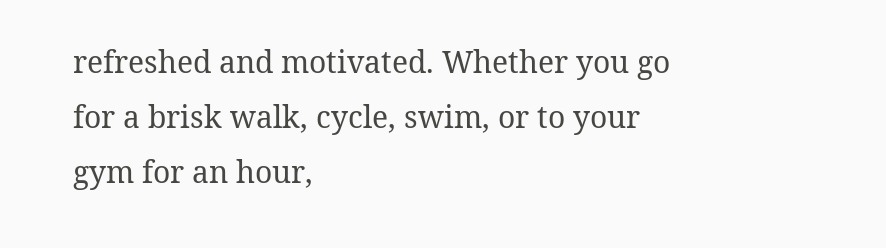refreshed and motivated. Whether you go for a brisk walk, cycle, swim, or to your gym for an hour,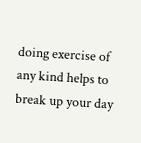doing exercise of any kind helps to break up your day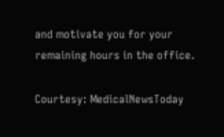and motivate you for your remaining hours in the office.

Courtesy: MedicalNewsToday